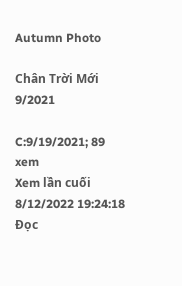Autumn Photo

Chân Trời Mới 9/2021

C:9/19/2021; 89 xem
Xem lần cuối 8/12/2022 19:24:18
Đọc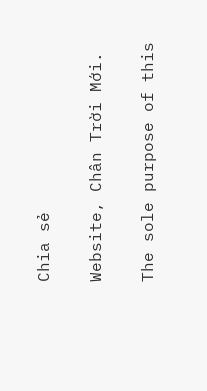Chia sẻ

Website, Chân Trời Mới.

The sole purpose of this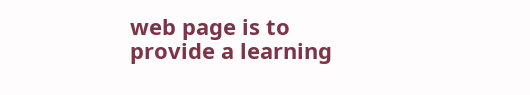web page is to provide a learning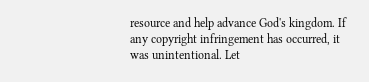resource and help advance God's kingdom. If any copyright infringement has occurred, it was unintentional. Let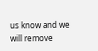us know and we will remove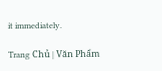it immediately.

Trang Chủ | Văn Phẩm